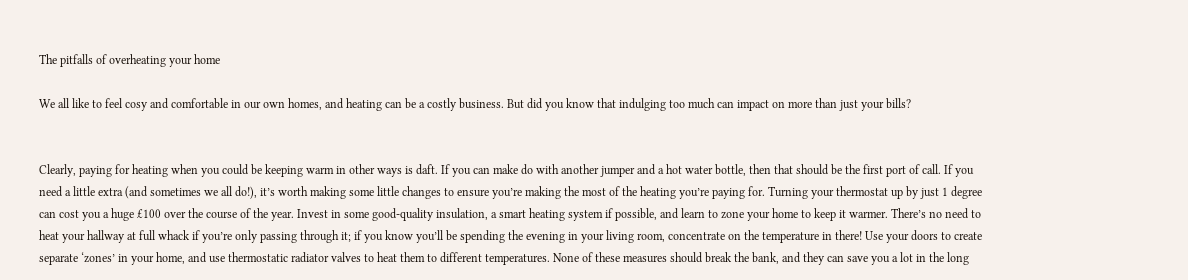The pitfalls of overheating your home

We all like to feel cosy and comfortable in our own homes, and heating can be a costly business. But did you know that indulging too much can impact on more than just your bills?


Clearly, paying for heating when you could be keeping warm in other ways is daft. If you can make do with another jumper and a hot water bottle, then that should be the first port of call. If you need a little extra (and sometimes we all do!), it’s worth making some little changes to ensure you’re making the most of the heating you’re paying for. Turning your thermostat up by just 1 degree can cost you a huge £100 over the course of the year. Invest in some good-quality insulation, a smart heating system if possible, and learn to zone your home to keep it warmer. There’s no need to heat your hallway at full whack if you’re only passing through it; if you know you’ll be spending the evening in your living room, concentrate on the temperature in there! Use your doors to create separate ‘zones’ in your home, and use thermostatic radiator valves to heat them to different temperatures. None of these measures should break the bank, and they can save you a lot in the long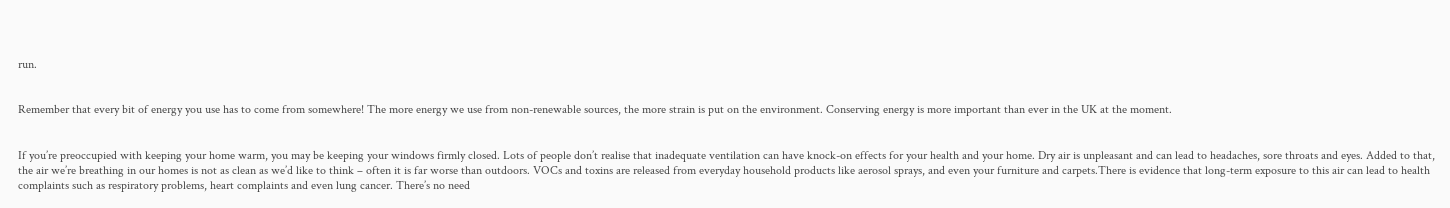run.


Remember that every bit of energy you use has to come from somewhere! The more energy we use from non-renewable sources, the more strain is put on the environment. Conserving energy is more important than ever in the UK at the moment.


If you’re preoccupied with keeping your home warm, you may be keeping your windows firmly closed. Lots of people don’t realise that inadequate ventilation can have knock-on effects for your health and your home. Dry air is unpleasant and can lead to headaches, sore throats and eyes. Added to that, the air we’re breathing in our homes is not as clean as we’d like to think – often it is far worse than outdoors. VOCs and toxins are released from everyday household products like aerosol sprays, and even your furniture and carpets.There is evidence that long-term exposure to this air can lead to health complaints such as respiratory problems, heart complaints and even lung cancer. There’s no need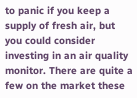to panic if you keep a supply of fresh air, but you could consider investing in an air quality monitor. There are quite a few on the market these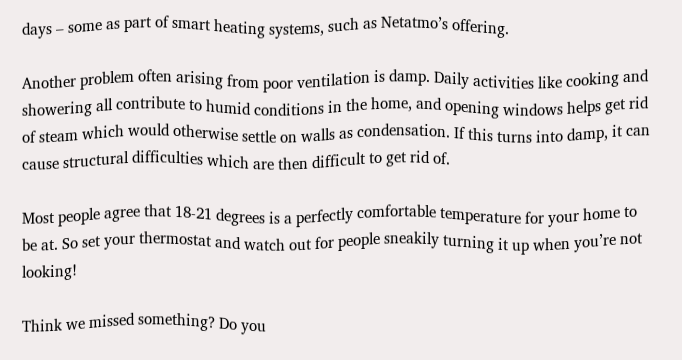days – some as part of smart heating systems, such as Netatmo’s offering.

Another problem often arising from poor ventilation is damp. Daily activities like cooking and showering all contribute to humid conditions in the home, and opening windows helps get rid of steam which would otherwise settle on walls as condensation. If this turns into damp, it can cause structural difficulties which are then difficult to get rid of.

Most people agree that 18-21 degrees is a perfectly comfortable temperature for your home to be at. So set your thermostat and watch out for people sneakily turning it up when you’re not looking!

Think we missed something? Do you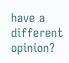have a different opinion?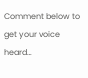Comment below to get your voice heard…